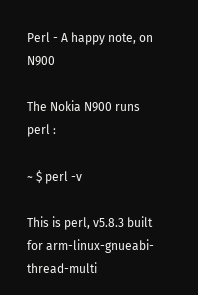Perl - A happy note, on N900

The Nokia N900 runs perl :

~ $ perl -v

This is perl, v5.8.3 built for arm-linux-gnueabi-thread-multi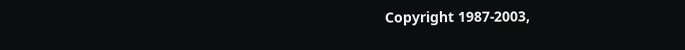Copyright 1987-2003,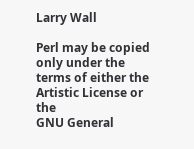Larry Wall

Perl may be copied only under the terms of either the Artistic License or the
GNU General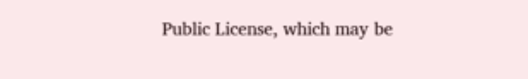Public License, which may be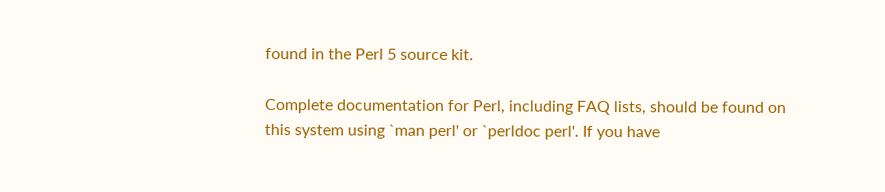found in the Perl 5 source kit.

Complete documentation for Perl, including FAQ lists, should be found on
this system using `man perl' or `perldoc perl'. If you have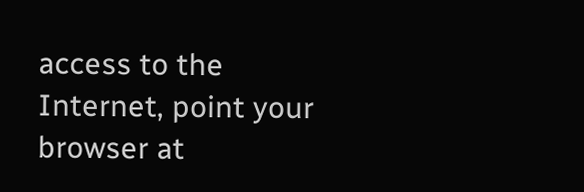access to the
Internet, point your browser at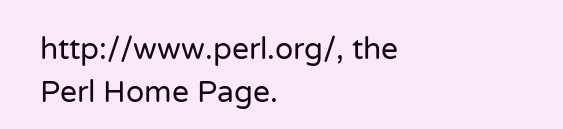http://www.perl.org/, the Perl Home Page.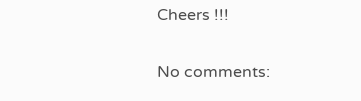Cheers !!!

No comments: